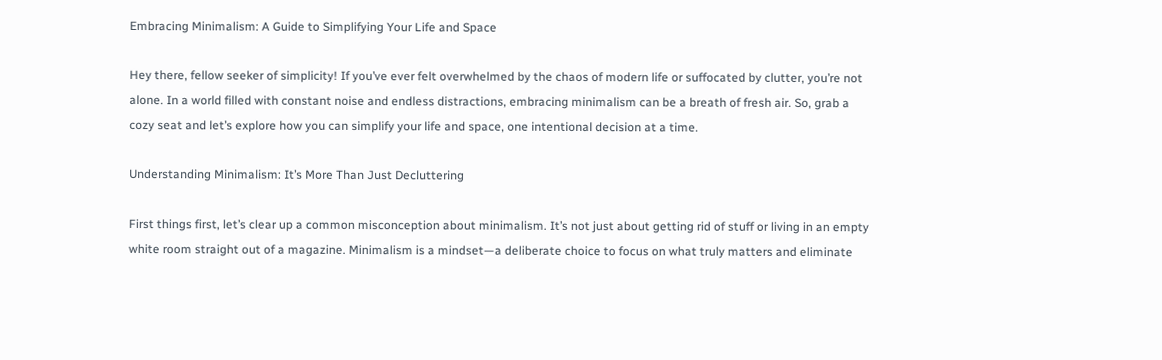Embracing Minimalism: A Guide to Simplifying Your Life and Space

Hey there, fellow seeker of simplicity! If you’ve ever felt overwhelmed by the chaos of modern life or suffocated by clutter, you’re not alone. In a world filled with constant noise and endless distractions, embracing minimalism can be a breath of fresh air. So, grab a cozy seat and let’s explore how you can simplify your life and space, one intentional decision at a time.

Understanding Minimalism: It’s More Than Just Decluttering

First things first, let’s clear up a common misconception about minimalism. It’s not just about getting rid of stuff or living in an empty white room straight out of a magazine. Minimalism is a mindset—a deliberate choice to focus on what truly matters and eliminate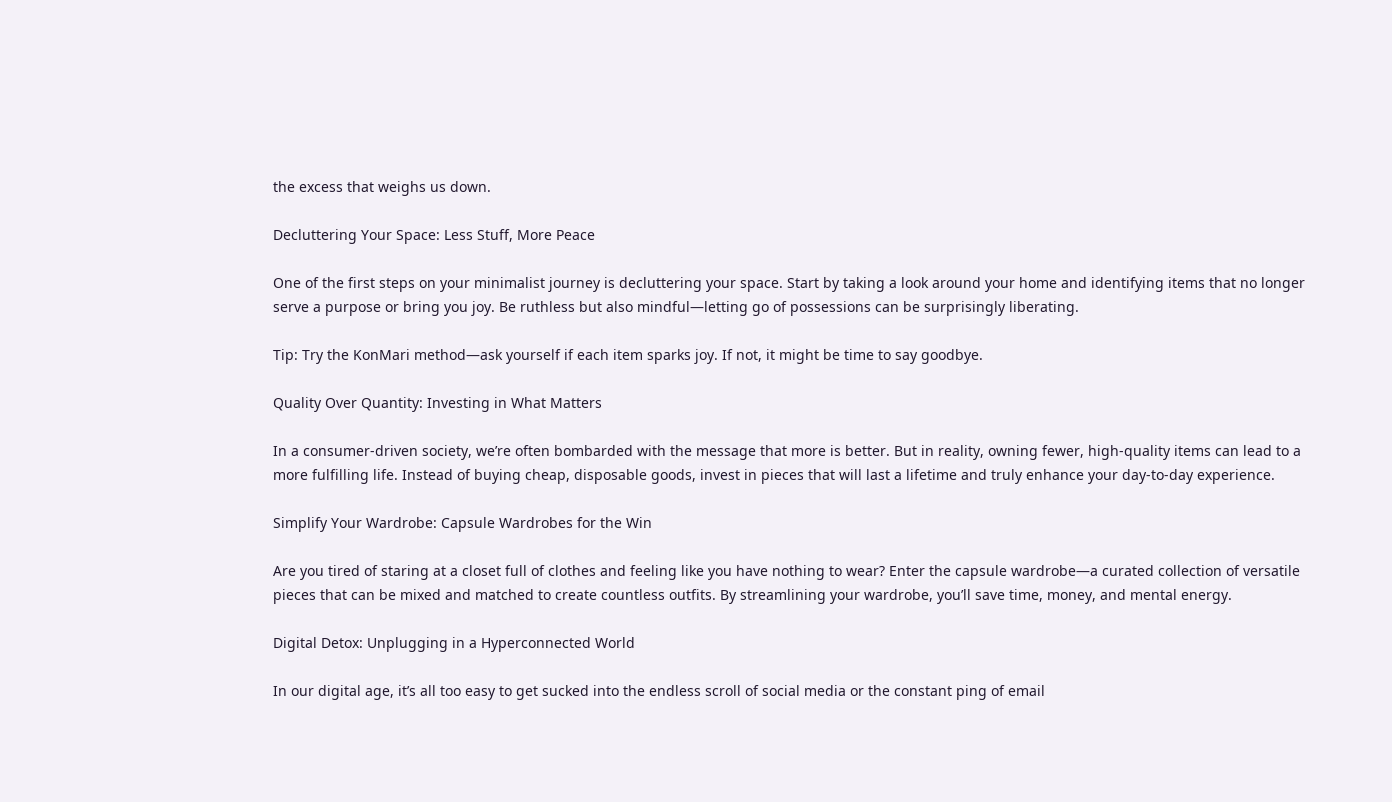the excess that weighs us down.

Decluttering Your Space: Less Stuff, More Peace

One of the first steps on your minimalist journey is decluttering your space. Start by taking a look around your home and identifying items that no longer serve a purpose or bring you joy. Be ruthless but also mindful—letting go of possessions can be surprisingly liberating.

Tip: Try the KonMari method—ask yourself if each item sparks joy. If not, it might be time to say goodbye.

Quality Over Quantity: Investing in What Matters

In a consumer-driven society, we’re often bombarded with the message that more is better. But in reality, owning fewer, high-quality items can lead to a more fulfilling life. Instead of buying cheap, disposable goods, invest in pieces that will last a lifetime and truly enhance your day-to-day experience.

Simplify Your Wardrobe: Capsule Wardrobes for the Win

Are you tired of staring at a closet full of clothes and feeling like you have nothing to wear? Enter the capsule wardrobe—a curated collection of versatile pieces that can be mixed and matched to create countless outfits. By streamlining your wardrobe, you’ll save time, money, and mental energy.

Digital Detox: Unplugging in a Hyperconnected World

In our digital age, it’s all too easy to get sucked into the endless scroll of social media or the constant ping of email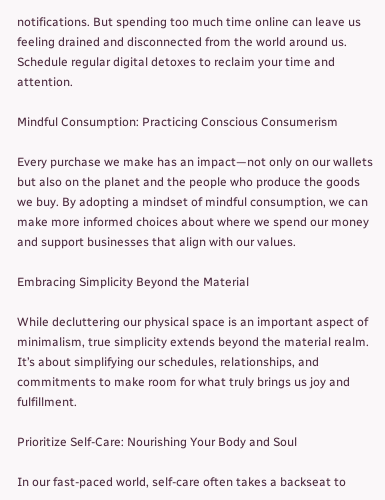notifications. But spending too much time online can leave us feeling drained and disconnected from the world around us. Schedule regular digital detoxes to reclaim your time and attention.

Mindful Consumption: Practicing Conscious Consumerism

Every purchase we make has an impact—not only on our wallets but also on the planet and the people who produce the goods we buy. By adopting a mindset of mindful consumption, we can make more informed choices about where we spend our money and support businesses that align with our values.

Embracing Simplicity Beyond the Material

While decluttering our physical space is an important aspect of minimalism, true simplicity extends beyond the material realm. It’s about simplifying our schedules, relationships, and commitments to make room for what truly brings us joy and fulfillment.

Prioritize Self-Care: Nourishing Your Body and Soul

In our fast-paced world, self-care often takes a backseat to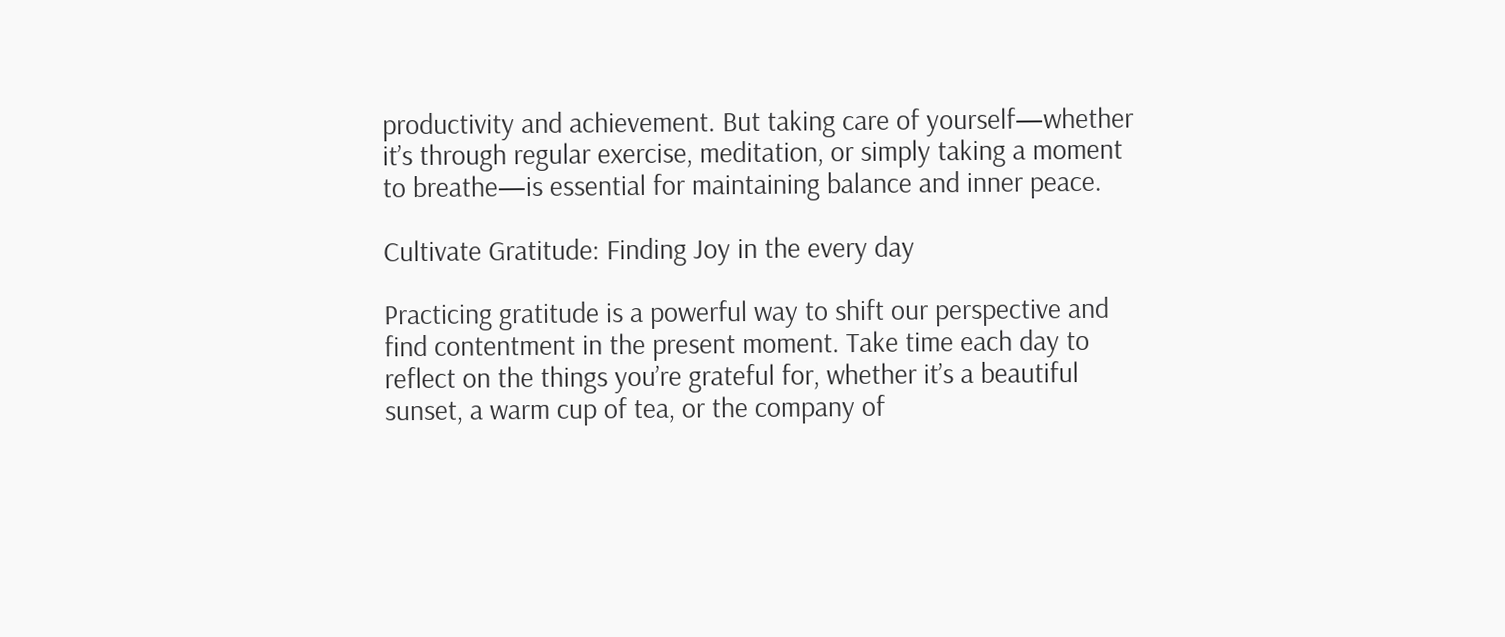productivity and achievement. But taking care of yourself—whether it’s through regular exercise, meditation, or simply taking a moment to breathe—is essential for maintaining balance and inner peace.

Cultivate Gratitude: Finding Joy in the every day

Practicing gratitude is a powerful way to shift our perspective and find contentment in the present moment. Take time each day to reflect on the things you’re grateful for, whether it’s a beautiful sunset, a warm cup of tea, or the company of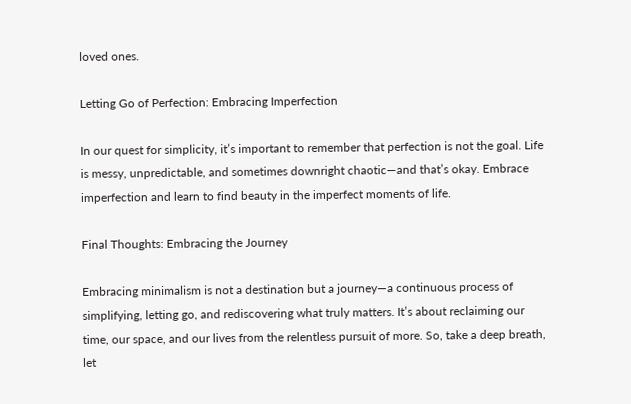loved ones.

Letting Go of Perfection: Embracing Imperfection

In our quest for simplicity, it’s important to remember that perfection is not the goal. Life is messy, unpredictable, and sometimes downright chaotic—and that’s okay. Embrace imperfection and learn to find beauty in the imperfect moments of life.

Final Thoughts: Embracing the Journey

Embracing minimalism is not a destination but a journey—a continuous process of simplifying, letting go, and rediscovering what truly matters. It’s about reclaiming our time, our space, and our lives from the relentless pursuit of more. So, take a deep breath, let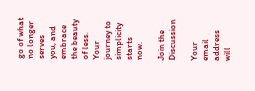go of what no longer serves you, and embrace the beauty of less. Your journey to simplicity starts now.

Join the Discussion

Your email address will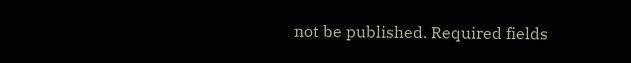not be published. Required fields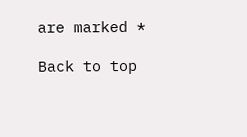are marked *

Back to top